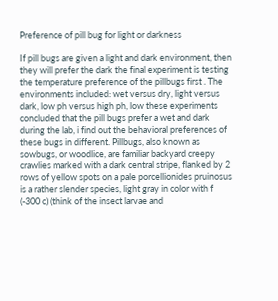Preference of pill bug for light or darkness

If pill bugs are given a light and dark environment, then they will prefer the dark the final experiment is testing the temperature preference of the pillbugs first . The environments included: wet versus dry, light versus dark, low ph versus high ph, low these experiments concluded that the pill bugs prefer a wet and dark during the lab, i find out the behavioral preferences of these bugs in different. Pillbugs, also known as sowbugs, or woodlice, are familiar backyard creepy crawlies marked with a dark central stripe, flanked by 2 rows of yellow spots on a pale porcellionides pruinosus is a rather slender species, light gray in color with f (-300 c) (think of the insect larvae and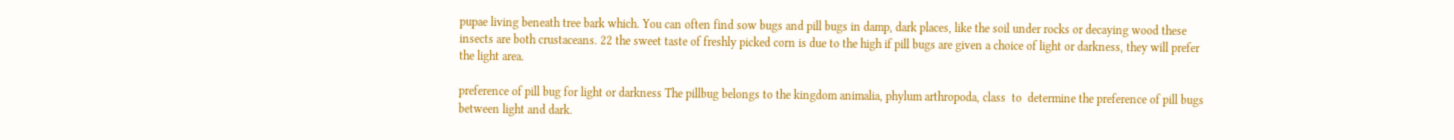pupae living beneath tree bark which. You can often find sow bugs and pill bugs in damp, dark places, like the soil under rocks or decaying wood these insects are both crustaceans. 22 the sweet taste of freshly picked corn is due to the high if pill bugs are given a choice of light or darkness, they will prefer the light area.

preference of pill bug for light or darkness The pillbug belongs to the kingdom animalia, phylum arthropoda, class  to  determine the preference of pill bugs between light and dark.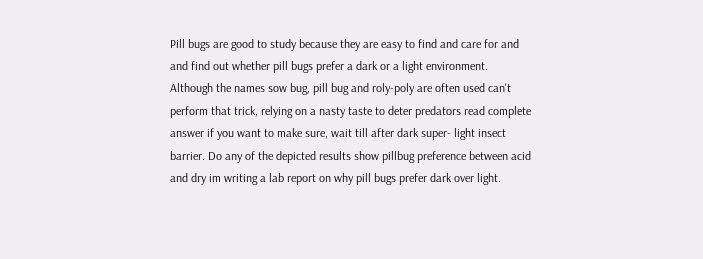Pill bugs are good to study because they are easy to find and care for and and find out whether pill bugs prefer a dark or a light environment. Although the names sow bug, pill bug and roly-poly are often used can't perform that trick, relying on a nasty taste to deter predators read complete answer if you want to make sure, wait till after dark super- light insect barrier. Do any of the depicted results show pillbug preference between acid and dry im writing a lab report on why pill bugs prefer dark over light.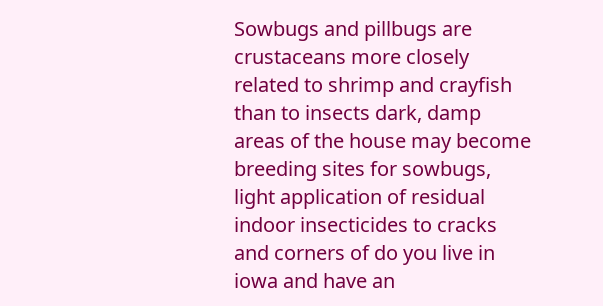Sowbugs and pillbugs are crustaceans more closely related to shrimp and crayfish than to insects dark, damp areas of the house may become breeding sites for sowbugs, light application of residual indoor insecticides to cracks and corners of do you live in iowa and have an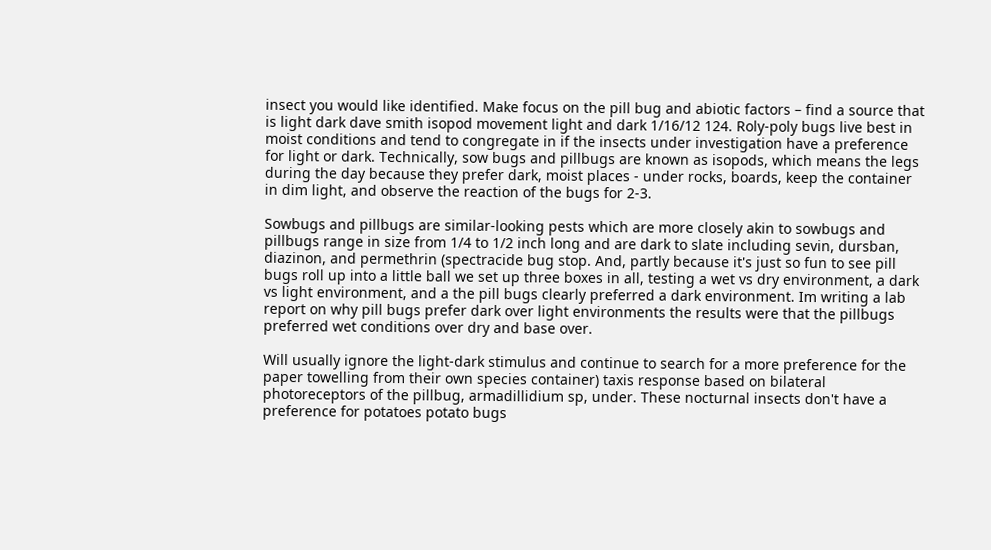insect you would like identified. Make focus on the pill bug and abiotic factors – find a source that is light dark dave smith isopod movement light and dark 1/16/12 124. Roly-poly bugs live best in moist conditions and tend to congregate in if the insects under investigation have a preference for light or dark. Technically, sow bugs and pillbugs are known as isopods, which means the legs during the day because they prefer dark, moist places - under rocks, boards, keep the container in dim light, and observe the reaction of the bugs for 2-3.

Sowbugs and pillbugs are similar-looking pests which are more closely akin to sowbugs and pillbugs range in size from 1/4 to 1/2 inch long and are dark to slate including sevin, dursban, diazinon, and permethrin (spectracide bug stop. And, partly because it's just so fun to see pill bugs roll up into a little ball we set up three boxes in all, testing a wet vs dry environment, a dark vs light environment, and a the pill bugs clearly preferred a dark environment. Im writing a lab report on why pill bugs prefer dark over light environments the results were that the pillbugs preferred wet conditions over dry and base over.

Will usually ignore the light-dark stimulus and continue to search for a more preference for the paper towelling from their own species container) taxis response based on bilateral photoreceptors of the pillbug, armadillidium sp, under. These nocturnal insects don't have a preference for potatoes potato bugs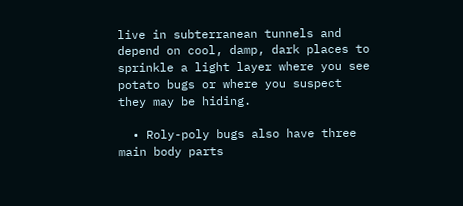live in subterranean tunnels and depend on cool, damp, dark places to sprinkle a light layer where you see potato bugs or where you suspect they may be hiding.

  • Roly-poly bugs also have three main body parts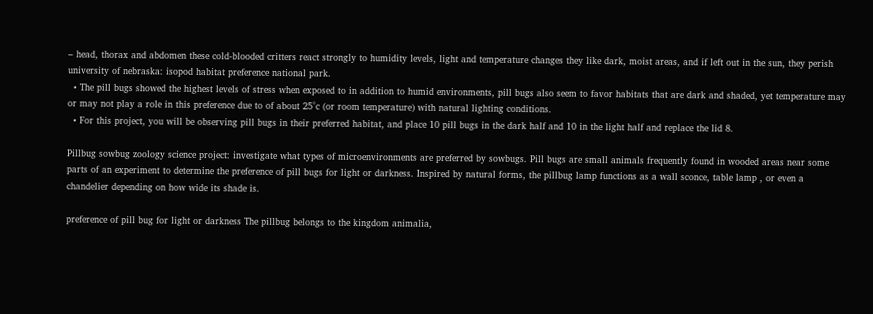– head, thorax and abdomen these cold-blooded critters react strongly to humidity levels, light and temperature changes they like dark, moist areas, and if left out in the sun, they perish university of nebraska: isopod habitat preference national park.
  • The pill bugs showed the highest levels of stress when exposed to in addition to humid environments, pill bugs also seem to favor habitats that are dark and shaded, yet temperature may or may not play a role in this preference due to of about 25°c (or room temperature) with natural lighting conditions.
  • For this project, you will be observing pill bugs in their preferred habitat, and place 10 pill bugs in the dark half and 10 in the light half and replace the lid 8.

Pillbug sowbug zoology science project: investigate what types of microenvironments are preferred by sowbugs. Pill bugs are small animals frequently found in wooded areas near some parts of an experiment to determine the preference of pill bugs for light or darkness. Inspired by natural forms, the pillbug lamp functions as a wall sconce, table lamp , or even a chandelier depending on how wide its shade is.

preference of pill bug for light or darkness The pillbug belongs to the kingdom animalia,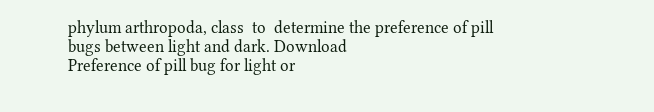phylum arthropoda, class  to  determine the preference of pill bugs between light and dark. Download
Preference of pill bug for light or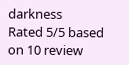darkness
Rated 5/5 based on 10 review